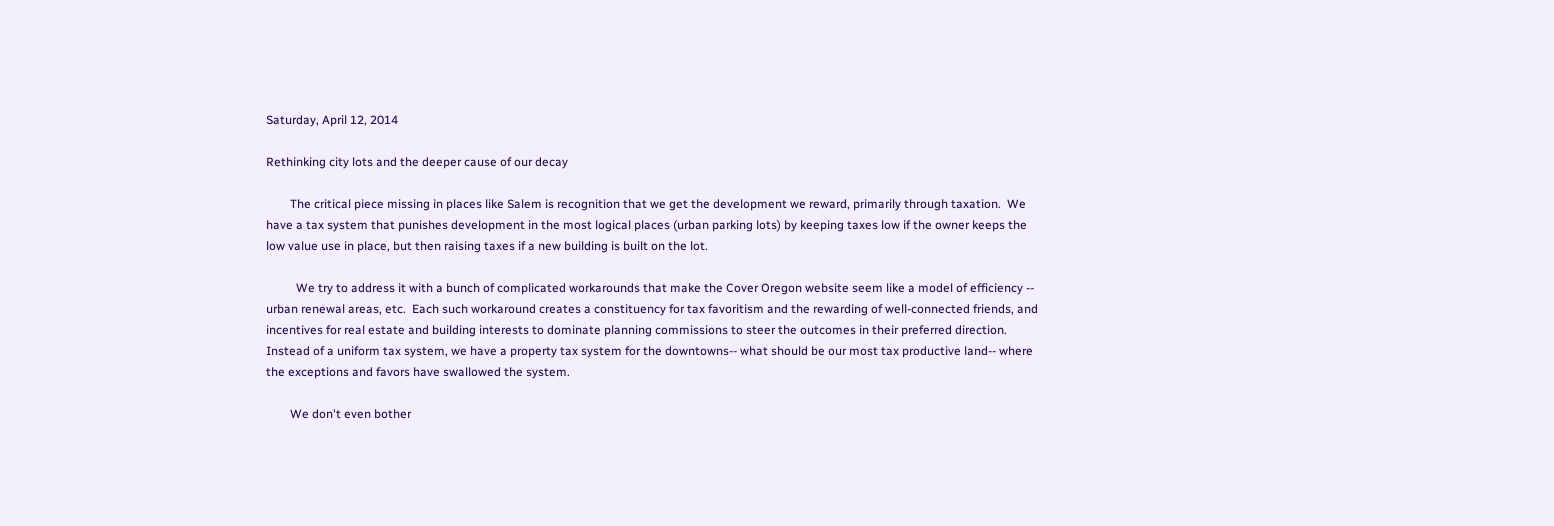Saturday, April 12, 2014

Rethinking city lots and the deeper cause of our decay

        The critical piece missing in places like Salem is recognition that we get the development we reward, primarily through taxation.  We have a tax system that punishes development in the most logical places (urban parking lots) by keeping taxes low if the owner keeps the low value use in place, but then raising taxes if a new building is built on the lot.

          We try to address it with a bunch of complicated workarounds that make the Cover Oregon website seem like a model of efficiency -- urban renewal areas, etc.  Each such workaround creates a constituency for tax favoritism and the rewarding of well-connected friends, and incentives for real estate and building interests to dominate planning commissions to steer the outcomes in their preferred direction.  Instead of a uniform tax system, we have a property tax system for the downtowns-- what should be our most tax productive land-- where the exceptions and favors have swallowed the system.

        We don't even bother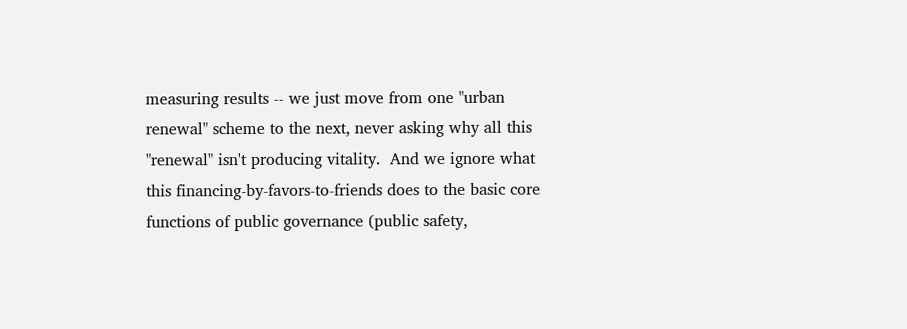measuring results -- we just move from one "urban renewal" scheme to the next, never asking why all this "renewal" isn't producing vitality.  And we ignore what this financing-by-favors-to-friends does to the basic core functions of public governance (public safety,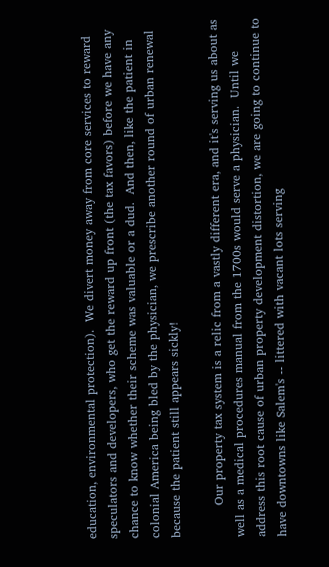education, environmental protection).  We divert money away from core services to reward speculators and developers, who get the reward up front (the tax favors) before we have any chance to know whether their scheme was valuable or a dud.  And then, like the patient in colonial America being bled by the physician, we prescribe another round of urban renewal because the patient still appears sickly!

        Our property tax system is a relic from a vastly different era, and it's serving us about as well as a medical procedures manual from the 1700s would serve a physician.  Until we address this root cause of urban property development distortion, we are going to continue to have downtowns like Salem's -- littered with vacant lots serving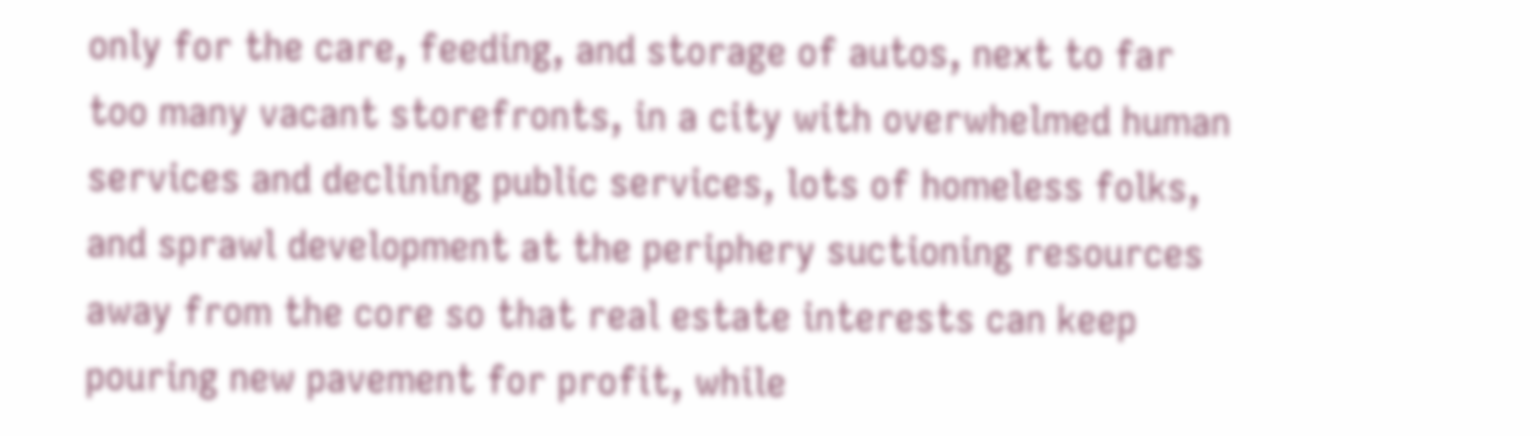only for the care, feeding, and storage of autos, next to far too many vacant storefronts, in a city with overwhelmed human services and declining public services, lots of homeless folks, and sprawl development at the periphery suctioning resources away from the core so that real estate interests can keep pouring new pavement for profit, while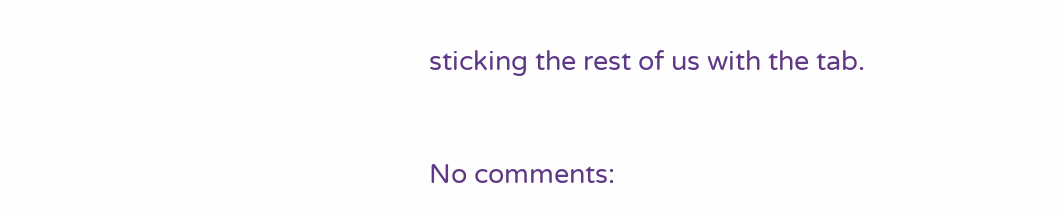sticking the rest of us with the tab.


No comments: